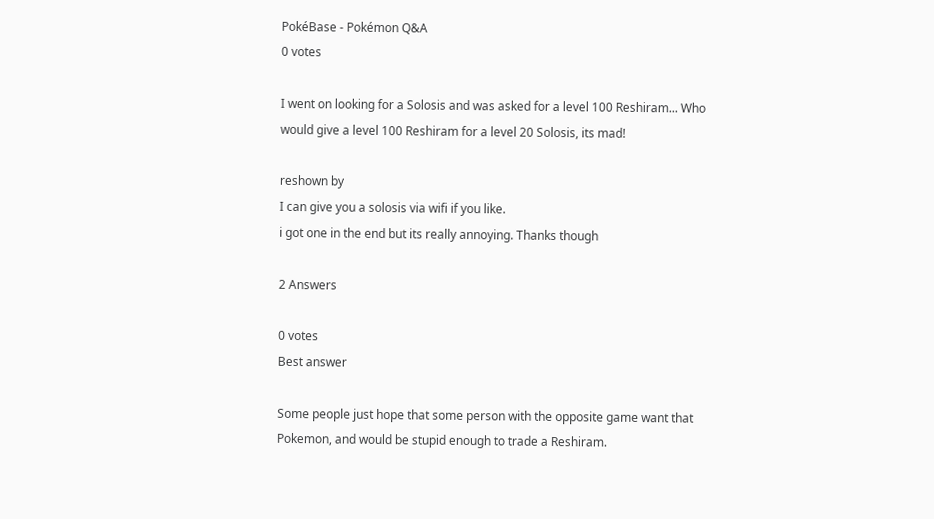PokéBase - Pokémon Q&A
0 votes

I went on looking for a Solosis and was asked for a level 100 Reshiram... Who would give a level 100 Reshiram for a level 20 Solosis, its mad!

reshown by
I can give you a solosis via wifi if you like.
i got one in the end but its really annoying. Thanks though

2 Answers

0 votes
Best answer

Some people just hope that some person with the opposite game want that Pokemon, and would be stupid enough to trade a Reshiram.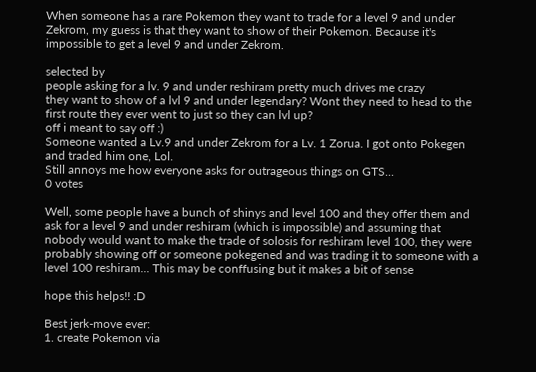When someone has a rare Pokemon they want to trade for a level 9 and under Zekrom, my guess is that they want to show of their Pokemon. Because it's impossible to get a level 9 and under Zekrom.

selected by
people asking for a lv. 9 and under reshiram pretty much drives me crazy
they want to show of a lvl 9 and under legendary? Wont they need to head to the first route they ever went to just so they can lvl up?
off i meant to say off :)
Someone wanted a Lv.9 and under Zekrom for a Lv. 1 Zorua. I got onto Pokegen and traded him one, Lol.
Still annoys me how everyone asks for outrageous things on GTS...
0 votes

Well, some people have a bunch of shinys and level 100 and they offer them and ask for a level 9 and under reshiram (which is impossible) and assuming that nobody would want to make the trade of solosis for reshiram level 100, they were probably showing off or someone pokegened and was trading it to someone with a level 100 reshiram... This may be conffusing but it makes a bit of sense

hope this helps!! :D

Best jerk-move ever:
1. create Pokemon via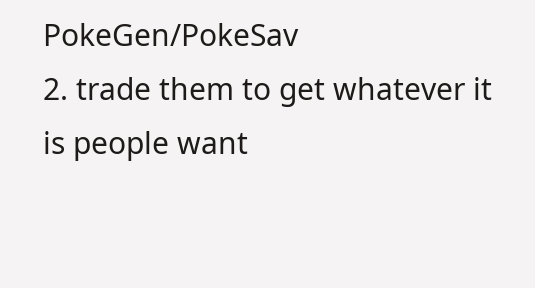PokeGen/PokeSav
2. trade them to get whatever it is people want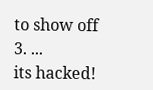to show off
3. ...
its hacked!